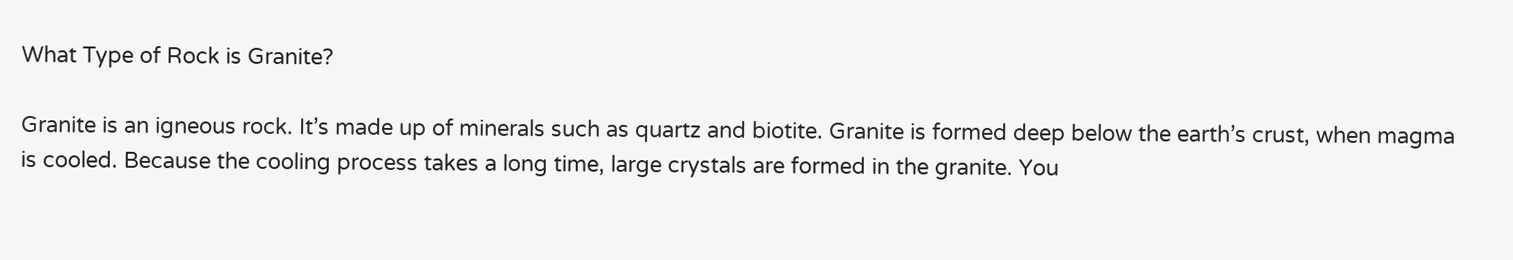What Type of Rock is Granite?

Granite is an igneous rock. It’s made up of minerals such as quartz and biotite. Granite is formed deep below the earth’s crust, when magma is cooled. Because the cooling process takes a long time, large crystals are formed in the granite. You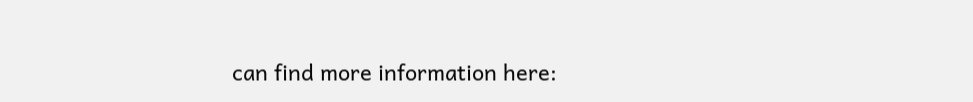can find more information here: